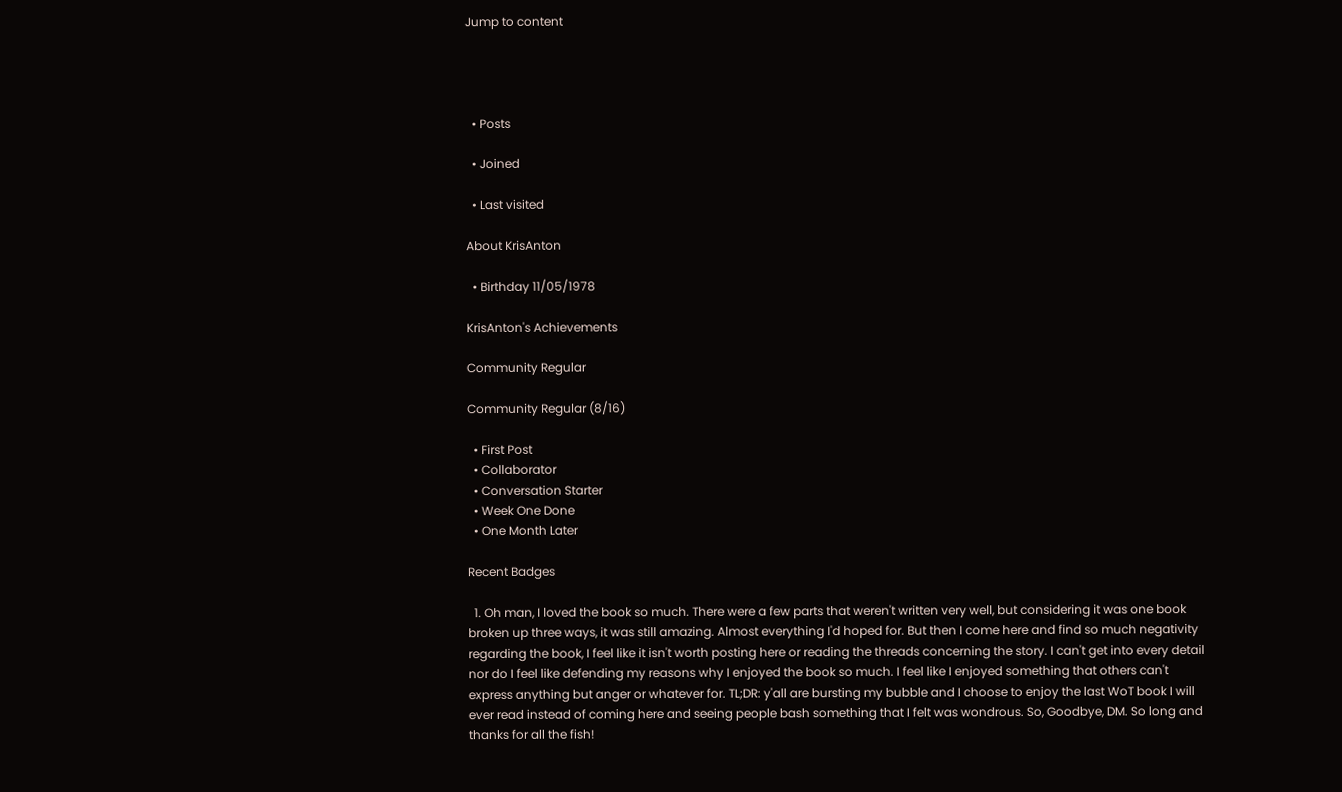Jump to content




  • Posts

  • Joined

  • Last visited

About KrisAnton

  • Birthday 11/05/1978

KrisAnton's Achievements

Community Regular

Community Regular (8/16)

  • First Post
  • Collaborator
  • Conversation Starter
  • Week One Done
  • One Month Later

Recent Badges

  1. Oh man, I loved the book so much. There were a few parts that weren't written very well, but considering it was one book broken up three ways, it was still amazing. Almost everything I'd hoped for. But then I come here and find so much negativity regarding the book, I feel like it isn't worth posting here or reading the threads concerning the story. I can't get into every detail nor do I feel like defending my reasons why I enjoyed the book so much. I feel like I enjoyed something that others can't express anything but anger or whatever for. TL;DR: y'all are bursting my bubble and I choose to enjoy the last WoT book I will ever read instead of coming here and seeing people bash something that I felt was wondrous. So, Goodbye, DM. So long and thanks for all the fish!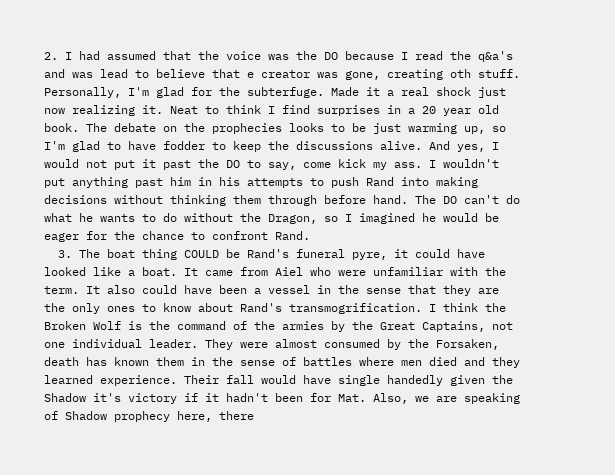2. I had assumed that the voice was the DO because I read the q&a's and was lead to believe that e creator was gone, creating oth stuff. Personally, I'm glad for the subterfuge. Made it a real shock just now realizing it. Neat to think I find surprises in a 20 year old book. The debate on the prophecies looks to be just warming up, so I'm glad to have fodder to keep the discussions alive. And yes, I would not put it past the DO to say, come kick my ass. I wouldn't put anything past him in his attempts to push Rand into making decisions without thinking them through before hand. The DO can't do what he wants to do without the Dragon, so I imagined he would be eager for the chance to confront Rand.
  3. The boat thing COULD be Rand's funeral pyre, it could have looked like a boat. It came from Aiel who were unfamiliar with the term. It also could have been a vessel in the sense that they are the only ones to know about Rand's transmogrification. I think the Broken Wolf is the command of the armies by the Great Captains, not one individual leader. They were almost consumed by the Forsaken, death has known them in the sense of battles where men died and they learned experience. Their fall would have single handedly given the Shadow it's victory if it hadn't been for Mat. Also, we are speaking of Shadow prophecy here, there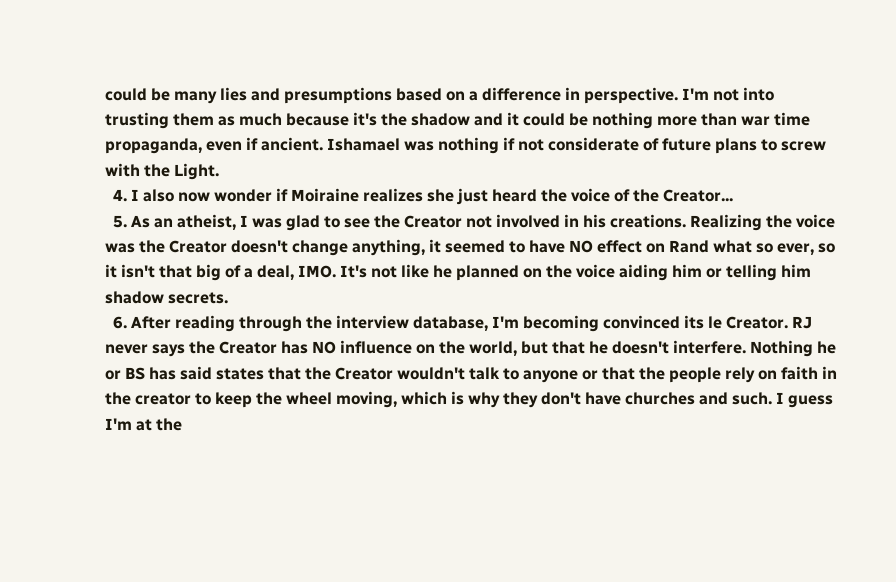could be many lies and presumptions based on a difference in perspective. I'm not into trusting them as much because it's the shadow and it could be nothing more than war time propaganda, even if ancient. Ishamael was nothing if not considerate of future plans to screw with the Light.
  4. I also now wonder if Moiraine realizes she just heard the voice of the Creator...
  5. As an atheist, I was glad to see the Creator not involved in his creations. Realizing the voice was the Creator doesn't change anything, it seemed to have NO effect on Rand what so ever, so it isn't that big of a deal, IMO. It's not like he planned on the voice aiding him or telling him shadow secrets.
  6. After reading through the interview database, I'm becoming convinced its le Creator. RJ never says the Creator has NO influence on the world, but that he doesn't interfere. Nothing he or BS has said states that the Creator wouldn't talk to anyone or that the people rely on faith in the creator to keep the wheel moving, which is why they don't have churches and such. I guess I'm at the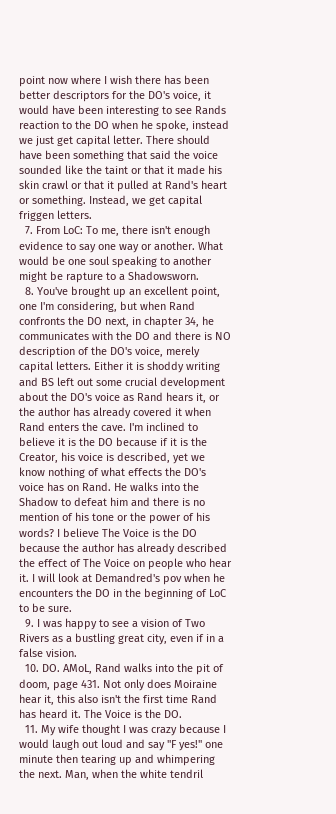point now where I wish there has been better descriptors for the DO's voice, it would have been interesting to see Rands reaction to the DO when he spoke, instead we just get capital letter. There should have been something that said the voice sounded like the taint or that it made his skin crawl or that it pulled at Rand's heart or something. Instead, we get capital friggen letters.
  7. From LoC: To me, there isn't enough evidence to say one way or another. What would be one soul speaking to another might be rapture to a Shadowsworn.
  8. You've brought up an excellent point, one I'm considering, but when Rand confronts the DO next, in chapter 34, he communicates with the DO and there is NO description of the DO's voice, merely capital letters. Either it is shoddy writing and BS left out some crucial development about the DO's voice as Rand hears it, or the author has already covered it when Rand enters the cave. I'm inclined to believe it is the DO because if it is the Creator, his voice is described, yet we know nothing of what effects the DO's voice has on Rand. He walks into the Shadow to defeat him and there is no mention of his tone or the power of his words? I believe The Voice is the DO because the author has already described the effect of The Voice on people who hear it. I will look at Demandred's pov when he encounters the DO in the beginning of LoC to be sure.
  9. I was happy to see a vision of Two Rivers as a bustling great city, even if in a false vision.
  10. DO. AMoL, Rand walks into the pit of doom, page 431. Not only does Moiraine hear it, this also isn't the first time Rand has heard it. The Voice is the DO.
  11. My wife thought I was crazy because I would laugh out loud and say "F yes!" one minute then tearing up and whimpering the next. Man, when the white tendril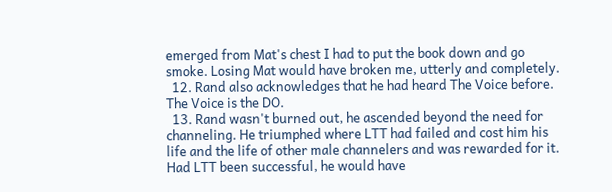emerged from Mat's chest I had to put the book down and go smoke. Losing Mat would have broken me, utterly and completely.
  12. Rand also acknowledges that he had heard The Voice before. The Voice is the DO.
  13. Rand wasn't burned out, he ascended beyond the need for channeling. He triumphed where LTT had failed and cost him his life and the life of other male channelers and was rewarded for it. Had LTT been successful, he would have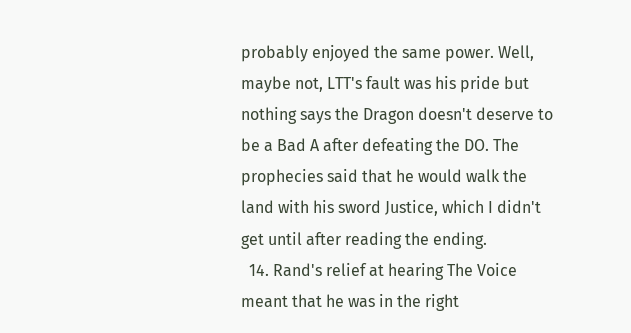probably enjoyed the same power. Well, maybe not, LTT's fault was his pride but nothing says the Dragon doesn't deserve to be a Bad A after defeating the DO. The prophecies said that he would walk the land with his sword Justice, which I didn't get until after reading the ending.
  14. Rand's relief at hearing The Voice meant that he was in the right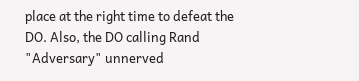place at the right time to defeat the DO. Also, the DO calling Rand "Adversary" unnerved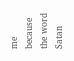me because the word Satan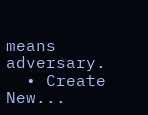means adversary.
  • Create New...